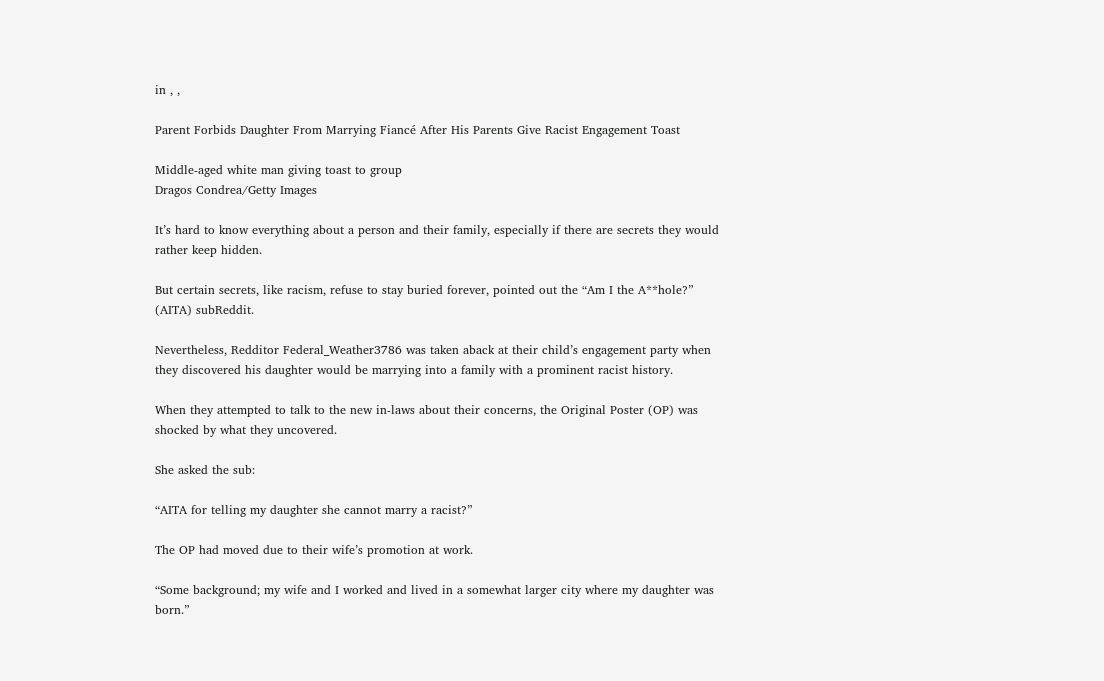in , ,

Parent Forbids Daughter From Marrying Fiancé After His Parents Give Racist Engagement Toast

Middle-aged white man giving toast to group
Dragos Condrea/Getty Images

It’s hard to know everything about a person and their family, especially if there are secrets they would rather keep hidden.

But certain secrets, like racism, refuse to stay buried forever, pointed out the “Am I the A**hole?” (AITA) subReddit.

Nevertheless, Redditor Federal_Weather3786 was taken aback at their child’s engagement party when they discovered his daughter would be marrying into a family with a prominent racist history.

When they attempted to talk to the new in-laws about their concerns, the Original Poster (OP) was shocked by what they uncovered.

She asked the sub:

“AITA for telling my daughter she cannot marry a racist?”

The OP had moved due to their wife’s promotion at work.

“Some background; my wife and I worked and lived in a somewhat larger city where my daughter was born.”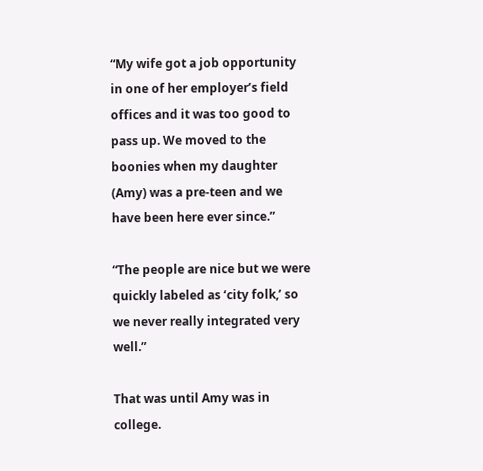“My wife got a job opportunity in one of her employer’s field offices and it was too good to pass up. We moved to the boonies when my daughter (Amy) was a pre-teen and we have been here ever since.”

“The people are nice but we were quickly labeled as ‘city folk,’ so we never really integrated very well.”

That was until Amy was in college.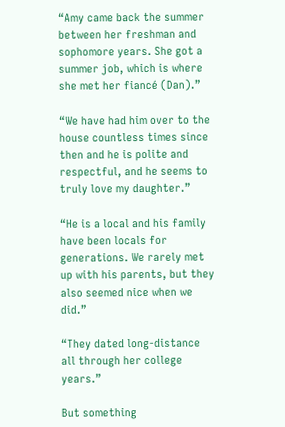“Amy came back the summer between her freshman and sophomore years. She got a summer job, which is where she met her fiancé (Dan).”

“We have had him over to the house countless times since then and he is polite and respectful, and he seems to truly love my daughter.”

“He is a local and his family have been locals for generations. We rarely met up with his parents, but they also seemed nice when we did.”

“They dated long-distance all through her college years.”

But something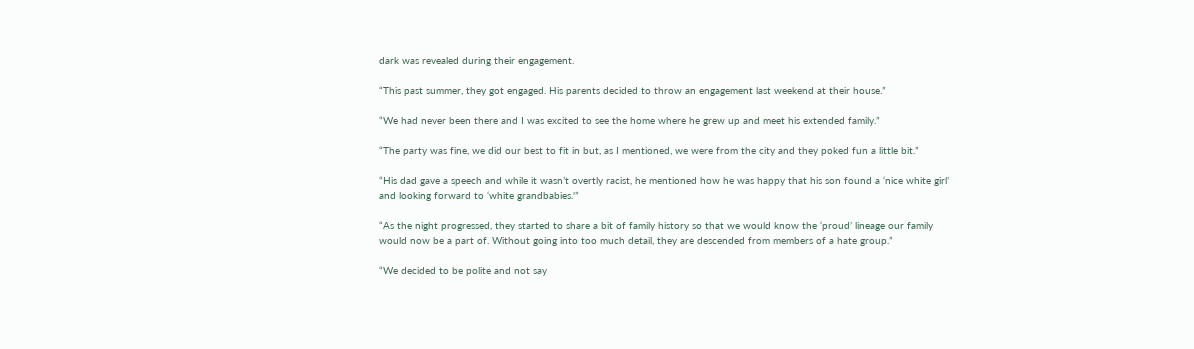dark was revealed during their engagement.

“This past summer, they got engaged. His parents decided to throw an engagement last weekend at their house.”

“We had never been there and I was excited to see the home where he grew up and meet his extended family.”

“The party was fine, we did our best to fit in but, as I mentioned, we were from the city and they poked fun a little bit.”

“His dad gave a speech and while it wasn’t overtly racist, he mentioned how he was happy that his son found a ‘nice white girl’ and looking forward to ‘white grandbabies.'”

“As the night progressed, they started to share a bit of family history so that we would know the ‘proud’ lineage our family would now be a part of. Without going into too much detail, they are descended from members of a hate group.”

“We decided to be polite and not say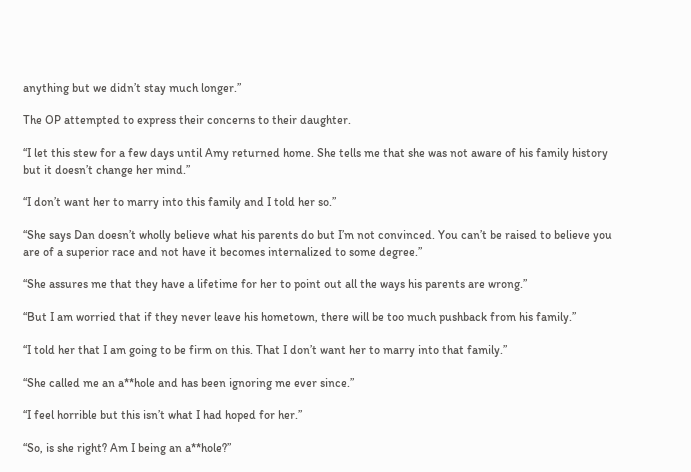anything but we didn’t stay much longer.”

The OP attempted to express their concerns to their daughter.

“I let this stew for a few days until Amy returned home. She tells me that she was not aware of his family history but it doesn’t change her mind.”

“I don’t want her to marry into this family and I told her so.”

“She says Dan doesn’t wholly believe what his parents do but I’m not convinced. You can’t be raised to believe you are of a superior race and not have it becomes internalized to some degree.”

“She assures me that they have a lifetime for her to point out all the ways his parents are wrong.”

“But I am worried that if they never leave his hometown, there will be too much pushback from his family.”

“I told her that I am going to be firm on this. That I don’t want her to marry into that family.”

“She called me an a**hole and has been ignoring me ever since.”

“I feel horrible but this isn’t what I had hoped for her.”

“So, is she right? Am I being an a**hole?”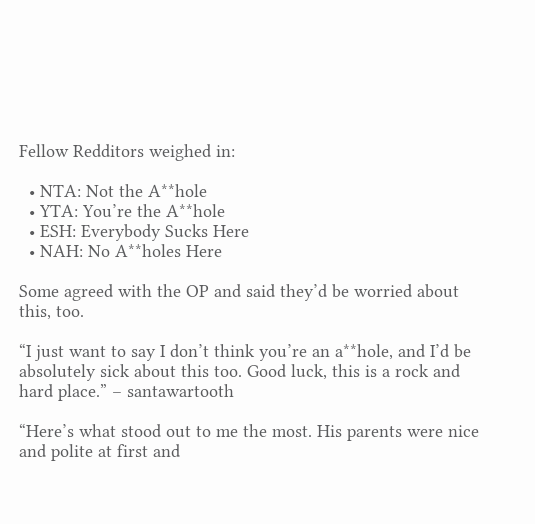Fellow Redditors weighed in:

  • NTA: Not the A**hole
  • YTA: You’re the A**hole
  • ESH: Everybody Sucks Here
  • NAH: No A**holes Here

Some agreed with the OP and said they’d be worried about this, too.

“I just want to say I don’t think you’re an a**hole, and I’d be absolutely sick about this too. Good luck, this is a rock and hard place.” – santawartooth

“Here’s what stood out to me the most. His parents were nice and polite at first and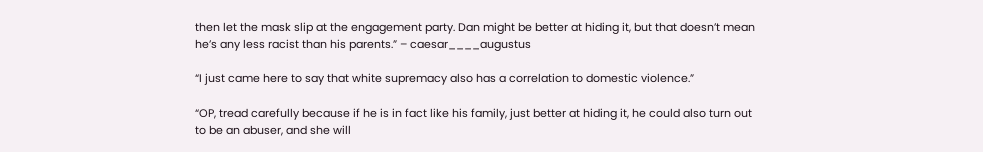then let the mask slip at the engagement party. Dan might be better at hiding it, but that doesn’t mean he’s any less racist than his parents.” – caesar____augustus

“I just came here to say that white supremacy also has a correlation to domestic violence.”

“OP, tread carefully because if he is in fact like his family, just better at hiding it, he could also turn out to be an abuser, and she will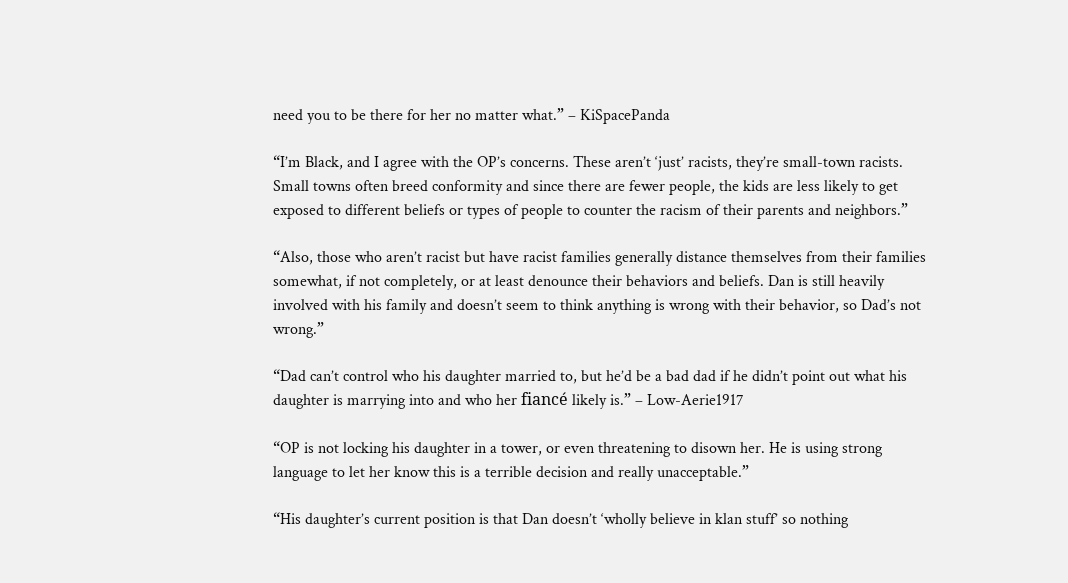need you to be there for her no matter what.” – KiSpacePanda

“I’m Black, and I agree with the OP’s concerns. These aren’t ‘just’ racists, they’re small-town racists. Small towns often breed conformity and since there are fewer people, the kids are less likely to get exposed to different beliefs or types of people to counter the racism of their parents and neighbors.”

“Also, those who aren’t racist but have racist families generally distance themselves from their families somewhat, if not completely, or at least denounce their behaviors and beliefs. Dan is still heavily involved with his family and doesn’t seem to think anything is wrong with their behavior, so Dad’s not wrong.”

“Dad can’t control who his daughter married to, but he’d be a bad dad if he didn’t point out what his daughter is marrying into and who her fiancé likely is.” – Low-Aerie1917

“OP is not locking his daughter in a tower, or even threatening to disown her. He is using strong language to let her know this is a terrible decision and really unacceptable.”

“His daughter’s current position is that Dan doesn’t ‘wholly believe in klan stuff’ so nothing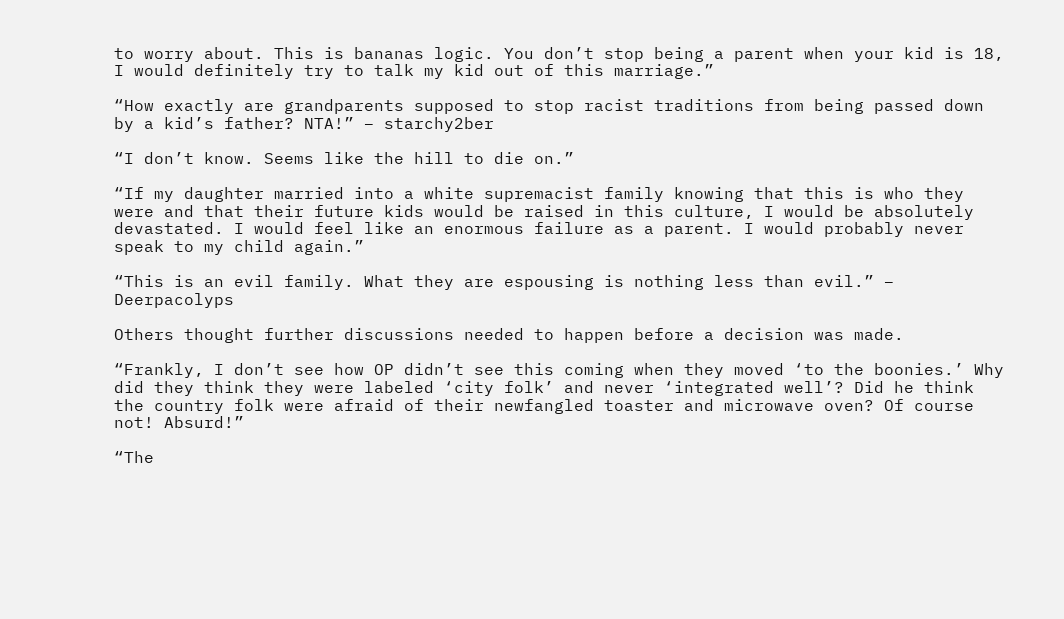to worry about. This is bananas logic. You don’t stop being a parent when your kid is 18, I would definitely try to talk my kid out of this marriage.”

“How exactly are grandparents supposed to stop racist traditions from being passed down by a kid’s father? NTA!” – starchy2ber

“I don’t know. Seems like the hill to die on.”

“If my daughter married into a white supremacist family knowing that this is who they were and that their future kids would be raised in this culture, I would be absolutely devastated. I would feel like an enormous failure as a parent. I would probably never speak to my child again.”

“This is an evil family. What they are espousing is nothing less than evil.” – Deerpacolyps

Others thought further discussions needed to happen before a decision was made.

“Frankly, I don’t see how OP didn’t see this coming when they moved ‘to the boonies.’ Why did they think they were labeled ‘city folk’ and never ‘integrated well’? Did he think the country folk were afraid of their newfangled toaster and microwave oven? Of course not! Absurd!”

“The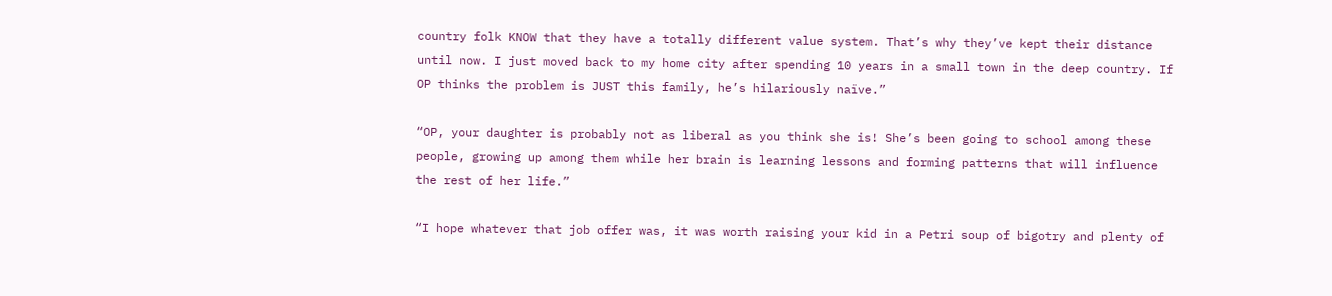country folk KNOW that they have a totally different value system. That’s why they’ve kept their distance until now. I just moved back to my home city after spending 10 years in a small town in the deep country. If OP thinks the problem is JUST this family, he’s hilariously naïve.”

“OP, your daughter is probably not as liberal as you think she is! She’s been going to school among these people, growing up among them while her brain is learning lessons and forming patterns that will influence the rest of her life.”

“I hope whatever that job offer was, it was worth raising your kid in a Petri soup of bigotry and plenty of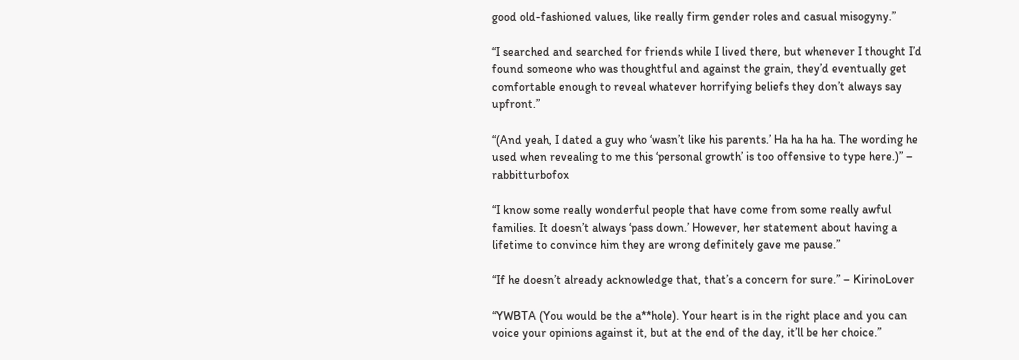good old-fashioned values, like really firm gender roles and casual misogyny.”

“I searched and searched for friends while I lived there, but whenever I thought I’d found someone who was thoughtful and against the grain, they’d eventually get comfortable enough to reveal whatever horrifying beliefs they don’t always say upfront.”

“(And yeah, I dated a guy who ‘wasn’t like his parents.’ Ha ha ha ha. The wording he used when revealing to me this ‘personal growth’ is too offensive to type here.)” – rabbitturbofox

“I know some really wonderful people that have come from some really awful families. It doesn’t always ‘pass down.’ However, her statement about having a lifetime to convince him they are wrong definitely gave me pause.”

“If he doesn’t already acknowledge that, that’s a concern for sure.” – KirinoLover

“YWBTA (You would be the a**hole). Your heart is in the right place and you can voice your opinions against it, but at the end of the day, it’ll be her choice.”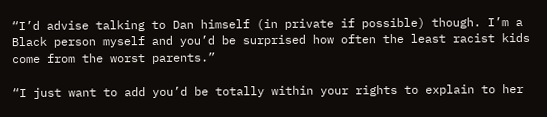“I’d advise talking to Dan himself (in private if possible) though. I’m a Black person myself and you’d be surprised how often the least racist kids come from the worst parents.”

“I just want to add you’d be totally within your rights to explain to her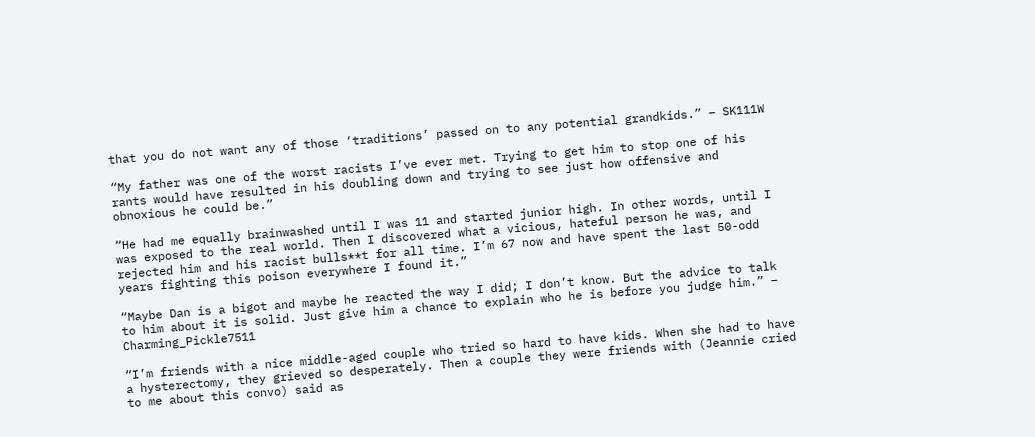that you do not want any of those ‘traditions’ passed on to any potential grandkids.” – SK111W

“My father was one of the worst racists I’ve ever met. Trying to get him to stop one of his rants would have resulted in his doubling down and trying to see just how offensive and obnoxious he could be.”

“He had me equally brainwashed until I was 11 and started junior high. In other words, until I was exposed to the real world. Then I discovered what a vicious, hateful person he was, and rejected him and his racist bulls**t for all time. I’m 67 now and have spent the last 50-odd years fighting this poison everywhere I found it.”

“Maybe Dan is a bigot and maybe he reacted the way I did; I don’t know. But the advice to talk to him about it is solid. Just give him a chance to explain who he is before you judge him.” – Charming_Pickle7511

“I’m friends with a nice middle-aged couple who tried so hard to have kids. When she had to have a hysterectomy, they grieved so desperately. Then a couple they were friends with (Jeannie cried to me about this convo) said as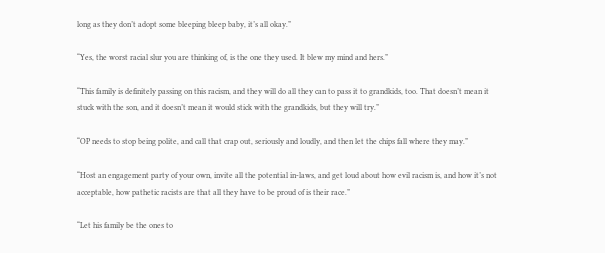long as they don’t adopt some bleeping bleep baby, it’s all okay.”

“Yes, the worst racial slur you are thinking of, is the one they used. It blew my mind and hers.”

“This family is definitely passing on this racism, and they will do all they can to pass it to grandkids, too. That doesn’t mean it stuck with the son, and it doesn’t mean it would stick with the grandkids, but they will try.”

“OP needs to stop being polite, and call that crap out, seriously and loudly, and then let the chips fall where they may.”

“Host an engagement party of your own, invite all the potential in-laws, and get loud about how evil racism is, and how it’s not acceptable, how pathetic racists are that all they have to be proud of is their race.”

“Let his family be the ones to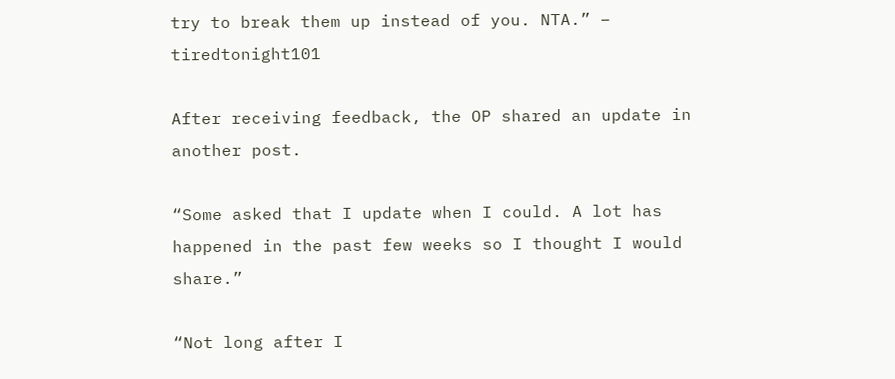try to break them up instead of you. NTA.” – tiredtonight101

After receiving feedback, the OP shared an update in another post.

“Some asked that I update when I could. A lot has happened in the past few weeks so I thought I would share.”

“Not long after I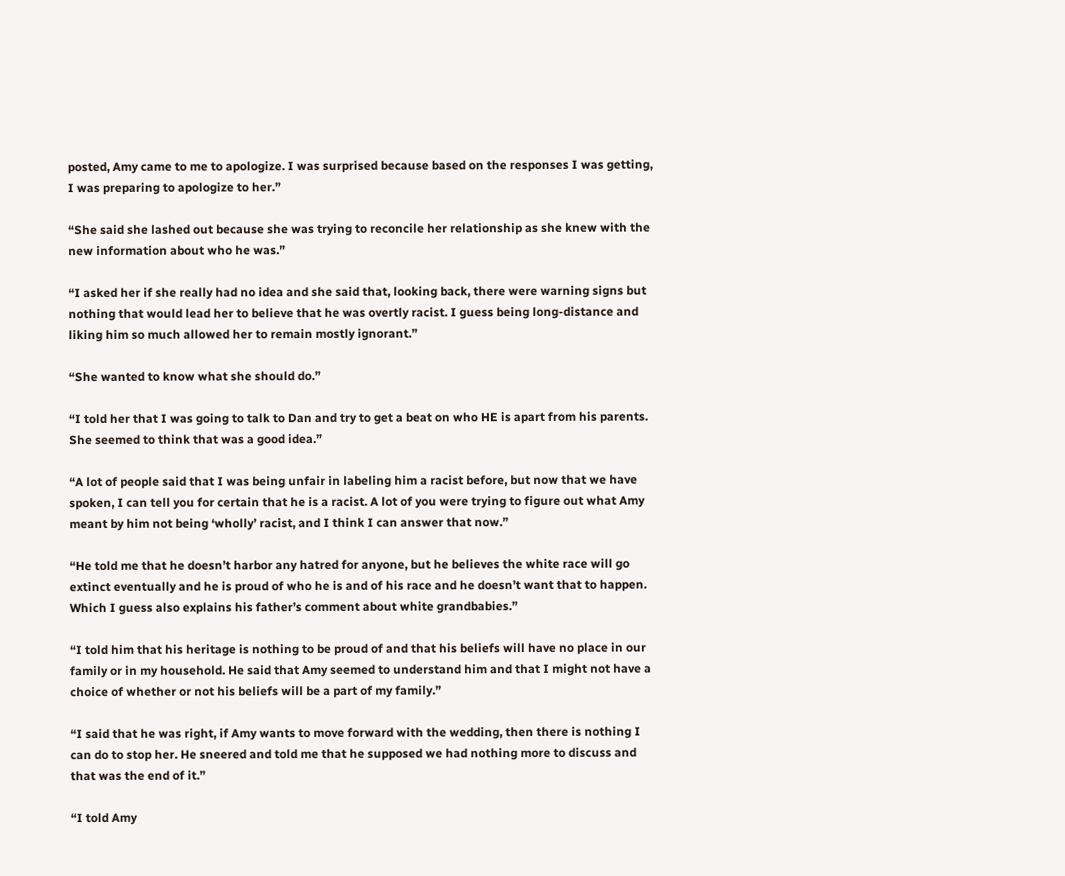posted, Amy came to me to apologize. I was surprised because based on the responses I was getting, I was preparing to apologize to her.”

“She said she lashed out because she was trying to reconcile her relationship as she knew with the new information about who he was.”

“I asked her if she really had no idea and she said that, looking back, there were warning signs but nothing that would lead her to believe that he was overtly racist. I guess being long-distance and liking him so much allowed her to remain mostly ignorant.”

“She wanted to know what she should do.”

“I told her that I was going to talk to Dan and try to get a beat on who HE is apart from his parents. She seemed to think that was a good idea.”

“A lot of people said that I was being unfair in labeling him a racist before, but now that we have spoken, I can tell you for certain that he is a racist. A lot of you were trying to figure out what Amy meant by him not being ‘wholly’ racist, and I think I can answer that now.”

“He told me that he doesn’t harbor any hatred for anyone, but he believes the white race will go extinct eventually and he is proud of who he is and of his race and he doesn’t want that to happen. Which I guess also explains his father’s comment about white grandbabies.”

“I told him that his heritage is nothing to be proud of and that his beliefs will have no place in our family or in my household. He said that Amy seemed to understand him and that I might not have a choice of whether or not his beliefs will be a part of my family.”

“I said that he was right, if Amy wants to move forward with the wedding, then there is nothing I can do to stop her. He sneered and told me that he supposed we had nothing more to discuss and that was the end of it.”

“I told Amy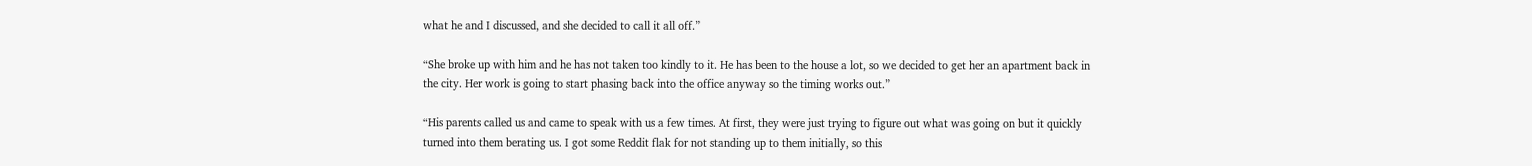what he and I discussed, and she decided to call it all off.”

“She broke up with him and he has not taken too kindly to it. He has been to the house a lot, so we decided to get her an apartment back in the city. Her work is going to start phasing back into the office anyway so the timing works out.”

“His parents called us and came to speak with us a few times. At first, they were just trying to figure out what was going on but it quickly turned into them berating us. I got some Reddit flak for not standing up to them initially, so this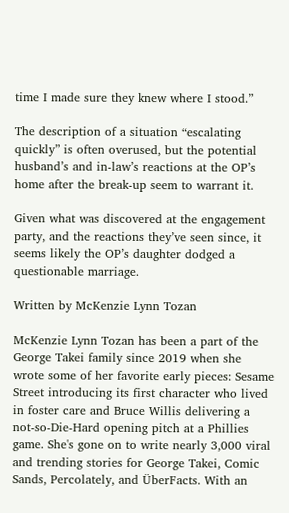time I made sure they knew where I stood.”

The description of a situation “escalating quickly” is often overused, but the potential husband’s and in-law’s reactions at the OP’s home after the break-up seem to warrant it.

Given what was discovered at the engagement party, and the reactions they’ve seen since, it seems likely the OP’s daughter dodged a questionable marriage.

Written by McKenzie Lynn Tozan

McKenzie Lynn Tozan has been a part of the George Takei family since 2019 when she wrote some of her favorite early pieces: Sesame Street introducing its first character who lived in foster care and Bruce Willis delivering a not-so-Die-Hard opening pitch at a Phillies game. She's gone on to write nearly 3,000 viral and trending stories for George Takei, Comic Sands, Percolately, and ÜberFacts. With an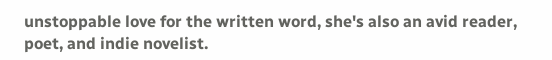unstoppable love for the written word, she's also an avid reader, poet, and indie novelist.